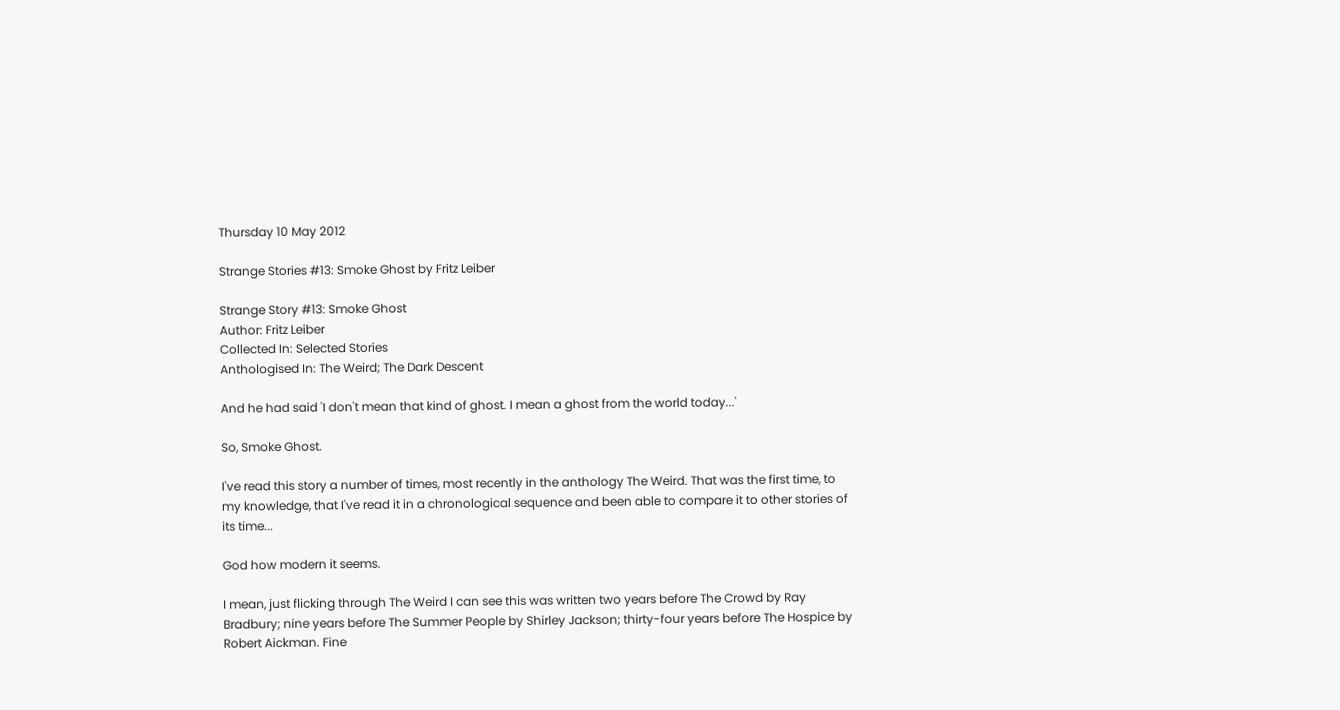Thursday 10 May 2012

Strange Stories #13: Smoke Ghost by Fritz Leiber

Strange Story #13: Smoke Ghost
Author: Fritz Leiber
Collected In: Selected Stories
Anthologised In: The Weird; The Dark Descent

And he had said 'I don't mean that kind of ghost. I mean a ghost from the world today...'

So, Smoke Ghost.

I've read this story a number of times, most recently in the anthology The Weird. That was the first time, to my knowledge, that I've read it in a chronological sequence and been able to compare it to other stories of its time...

God how modern it seems.

I mean, just flicking through The Weird I can see this was written two years before The Crowd by Ray Bradbury; nine years before The Summer People by Shirley Jackson; thirty-four years before The Hospice by Robert Aickman. Fine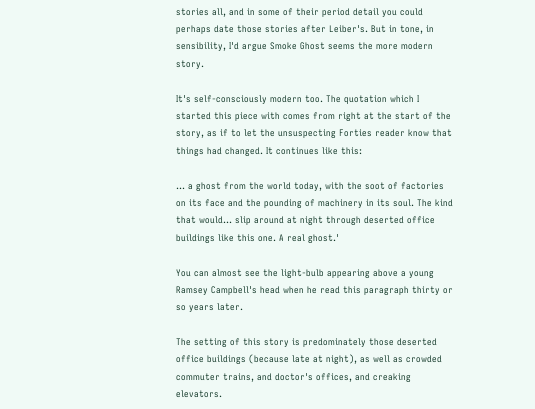stories all, and in some of their period detail you could perhaps date those stories after Leiber's. But in tone, in sensibility, I'd argue Smoke Ghost seems the more modern story.

It's self-consciously modern too. The quotation which I started this piece with comes from right at the start of the story, as if to let the unsuspecting Forties reader know that things had changed. It continues like this:

... a ghost from the world today, with the soot of factories on its face and the pounding of machinery in its soul. The kind that would... slip around at night through deserted office buildings like this one. A real ghost.'

You can almost see the light-bulb appearing above a young Ramsey Campbell's head when he read this paragraph thirty or so years later.

The setting of this story is predominately those deserted office buildings (because late at night), as well as crowded commuter trains, and doctor's offices, and creaking elevators.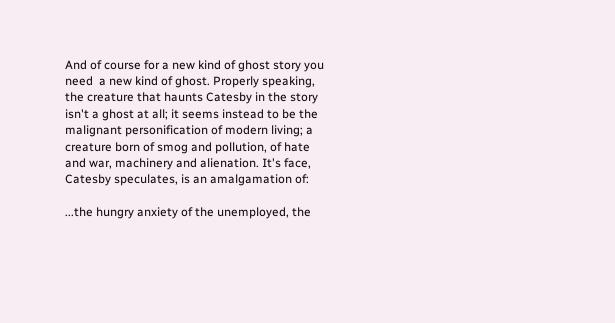And of course for a new kind of ghost story you need  a new kind of ghost. Properly speaking, the creature that haunts Catesby in the story isn't a ghost at all; it seems instead to be the malignant personification of modern living; a creature born of smog and pollution, of hate and war, machinery and alienation. It's face, Catesby speculates, is an amalgamation of:

...the hungry anxiety of the unemployed, the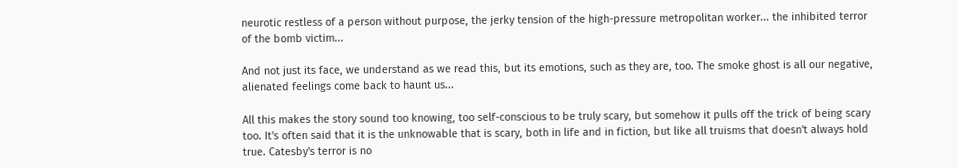neurotic restless of a person without purpose, the jerky tension of the high-pressure metropolitan worker... the inhibited terror of the bomb victim...

And not just its face, we understand as we read this, but its emotions, such as they are, too. The smoke ghost is all our negative, alienated feelings come back to haunt us...

All this makes the story sound too knowing, too self-conscious to be truly scary, but somehow it pulls off the trick of being scary too. It's often said that it is the unknowable that is scary, both in life and in fiction, but like all truisms that doesn't always hold true. Catesby's terror is no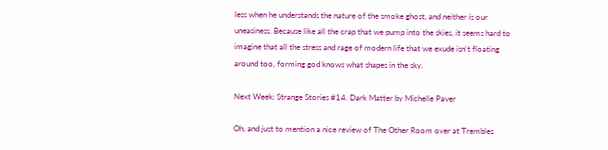less when he understands the nature of the smoke ghost, and neither is our uneasiness. Because like all the crap that we pump into the skies, it seems hard to imagine that all the stress and rage of modern life that we exude isn't floating around too, forming god knows what shapes in the sky.

Next Week: Strange Stories #14. Dark Matter by Michelle Paver

Oh, and just to mention a nice review of The Other Room over at Trembles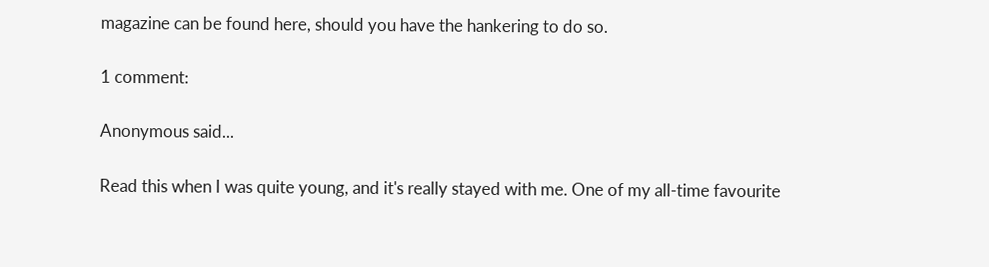magazine can be found here, should you have the hankering to do so.

1 comment:

Anonymous said...

Read this when I was quite young, and it's really stayed with me. One of my all-time favourite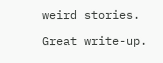weird stories.

Great write-up.